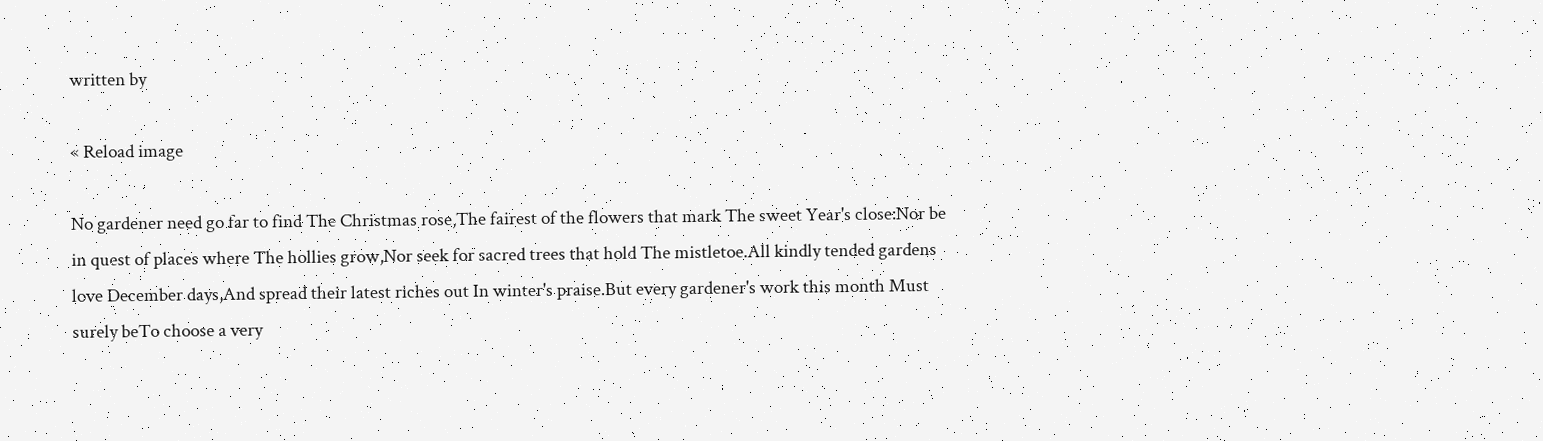written by

« Reload image

No gardener need go far to find The Christmas rose,The fairest of the flowers that mark The sweet Year's close:Nor be in quest of places where The hollies grow,Nor seek for sacred trees that hold The mistletoe.All kindly tended gardens love December days,And spread their latest riches out In winter's praise.But every gardener's work this month Must surely beTo choose a very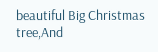beautiful Big Christmas tree,And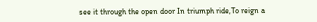see it through the open door In triumph ride,To reign a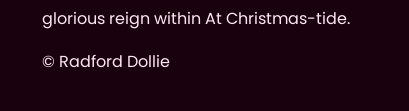glorious reign within At Christmas-tide.

© Radford Dollie